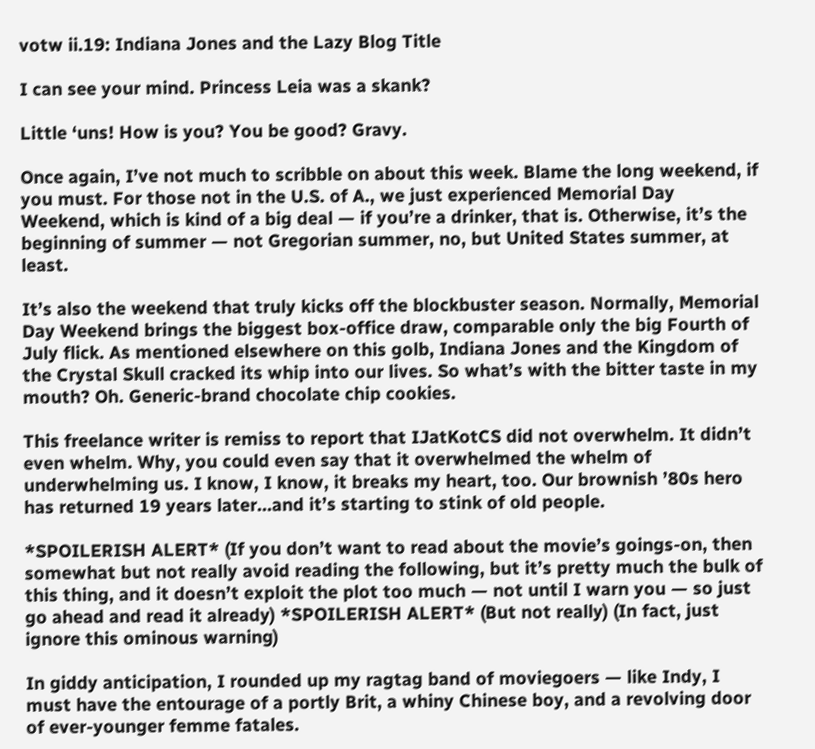votw ii.19: Indiana Jones and the Lazy Blog Title

I can see your mind. Princess Leia was a skank?

Little ‘uns! How is you? You be good? Gravy.

Once again, I’ve not much to scribble on about this week. Blame the long weekend, if you must. For those not in the U.S. of A., we just experienced Memorial Day Weekend, which is kind of a big deal — if you’re a drinker, that is. Otherwise, it’s the beginning of summer — not Gregorian summer, no, but United States summer, at least.

It’s also the weekend that truly kicks off the blockbuster season. Normally, Memorial Day Weekend brings the biggest box-office draw, comparable only the big Fourth of July flick. As mentioned elsewhere on this golb, Indiana Jones and the Kingdom of the Crystal Skull cracked its whip into our lives. So what’s with the bitter taste in my mouth? Oh. Generic-brand chocolate chip cookies.

This freelance writer is remiss to report that IJatKotCS did not overwhelm. It didn’t even whelm. Why, you could even say that it overwhelmed the whelm of underwhelming us. I know, I know, it breaks my heart, too. Our brownish ’80s hero has returned 19 years later…and it’s starting to stink of old people.

*SPOILERISH ALERT* (If you don’t want to read about the movie’s goings-on, then somewhat but not really avoid reading the following, but it’s pretty much the bulk of this thing, and it doesn’t exploit the plot too much — not until I warn you — so just go ahead and read it already) *SPOILERISH ALERT* (But not really) (In fact, just ignore this ominous warning)

In giddy anticipation, I rounded up my ragtag band of moviegoers — like Indy, I must have the entourage of a portly Brit, a whiny Chinese boy, and a revolving door of ever-younger femme fatales.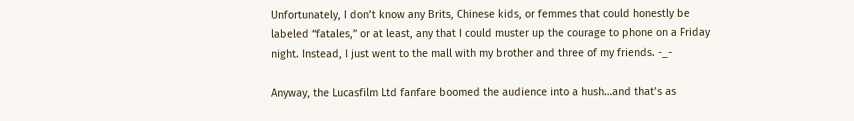Unfortunately, I don’t know any Brits, Chinese kids, or femmes that could honestly be labeled “fatales,” or at least, any that I could muster up the courage to phone on a Friday night. Instead, I just went to the mall with my brother and three of my friends. -_-

Anyway, the Lucasfilm Ltd fanfare boomed the audience into a hush…and that’s as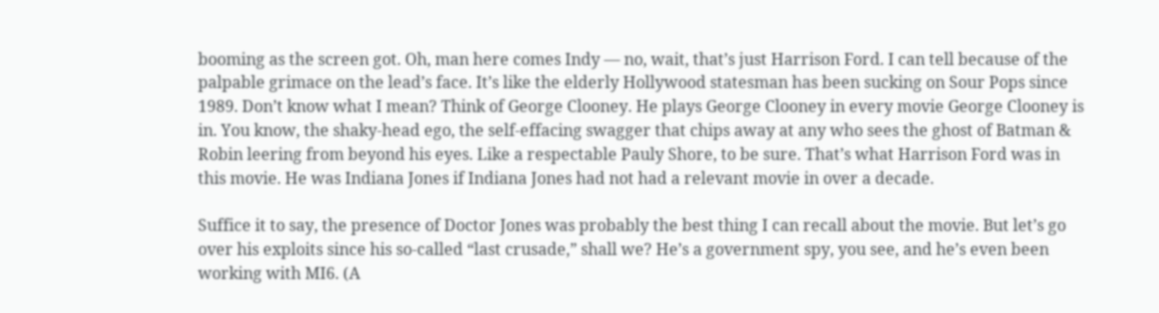booming as the screen got. Oh, man here comes Indy — no, wait, that’s just Harrison Ford. I can tell because of the palpable grimace on the lead’s face. It’s like the elderly Hollywood statesman has been sucking on Sour Pops since 1989. Don’t know what I mean? Think of George Clooney. He plays George Clooney in every movie George Clooney is in. You know, the shaky-head ego, the self-effacing swagger that chips away at any who sees the ghost of Batman & Robin leering from beyond his eyes. Like a respectable Pauly Shore, to be sure. That’s what Harrison Ford was in this movie. He was Indiana Jones if Indiana Jones had not had a relevant movie in over a decade.

Suffice it to say, the presence of Doctor Jones was probably the best thing I can recall about the movie. But let’s go over his exploits since his so-called “last crusade,” shall we? He’s a government spy, you see, and he’s even been working with MI6. (A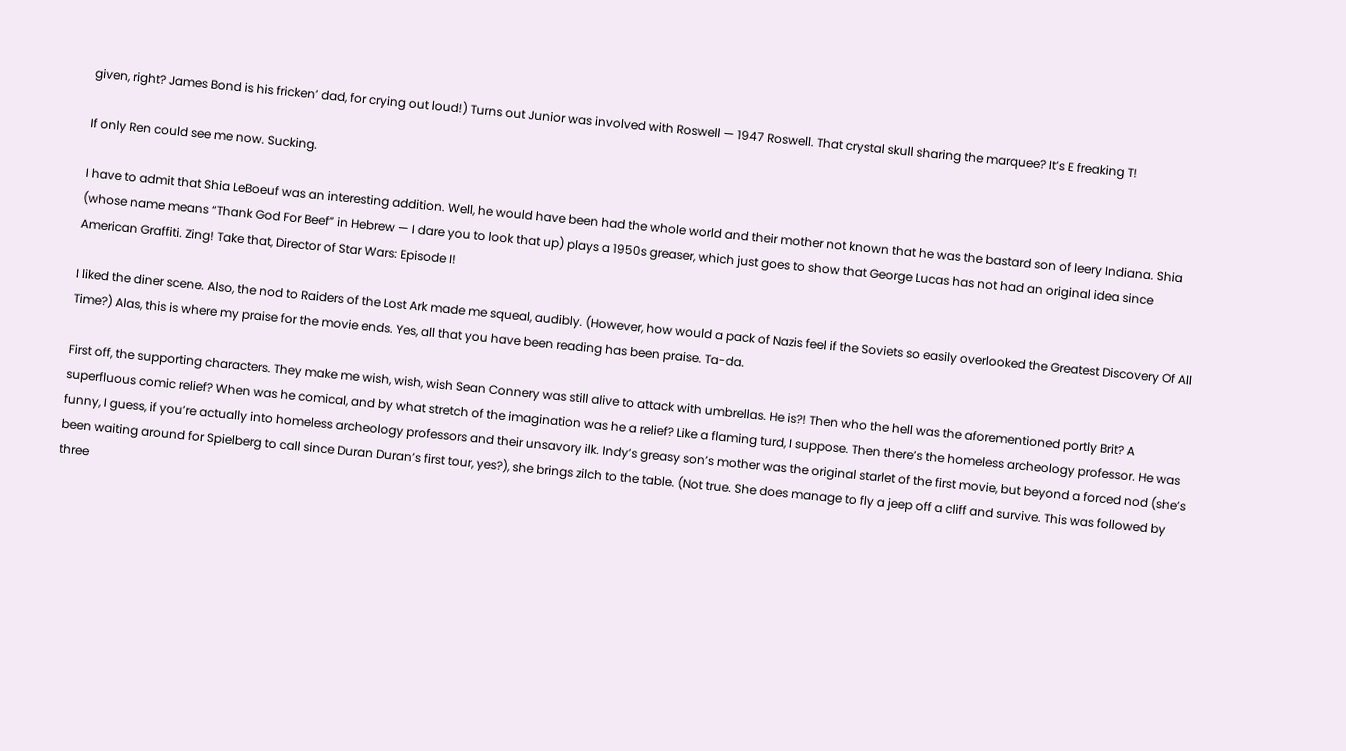given, right? James Bond is his fricken’ dad, for crying out loud!) Turns out Junior was involved with Roswell — 1947 Roswell. That crystal skull sharing the marquee? It’s E freaking T!

If only Ren could see me now. Sucking.

I have to admit that Shia LeBoeuf was an interesting addition. Well, he would have been had the whole world and their mother not known that he was the bastard son of leery Indiana. Shia (whose name means “Thank God For Beef” in Hebrew — I dare you to look that up) plays a 1950s greaser, which just goes to show that George Lucas has not had an original idea since American Graffiti. Zing! Take that, Director of Star Wars: Episode I!

I liked the diner scene. Also, the nod to Raiders of the Lost Ark made me squeal, audibly. (However, how would a pack of Nazis feel if the Soviets so easily overlooked the Greatest Discovery Of All Time?) Alas, this is where my praise for the movie ends. Yes, all that you have been reading has been praise. Ta-da.

First off, the supporting characters. They make me wish, wish, wish Sean Connery was still alive to attack with umbrellas. He is?! Then who the hell was the aforementioned portly Brit? A superfluous comic relief? When was he comical, and by what stretch of the imagination was he a relief? Like a flaming turd, I suppose. Then there’s the homeless archeology professor. He was funny, I guess, if you’re actually into homeless archeology professors and their unsavory ilk. Indy’s greasy son’s mother was the original starlet of the first movie, but beyond a forced nod (she’s been waiting around for Spielberg to call since Duran Duran’s first tour, yes?), she brings zilch to the table. (Not true. She does manage to fly a jeep off a cliff and survive. This was followed by three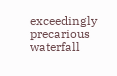exceedingly precarious waterfall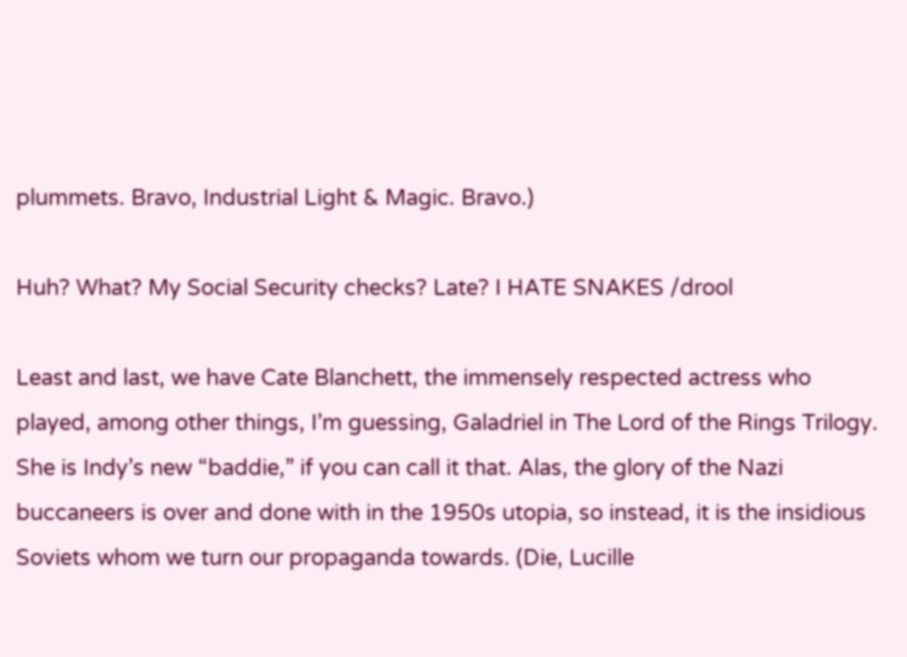plummets. Bravo, Industrial Light & Magic. Bravo.)

Huh? What? My Social Security checks? Late? I HATE SNAKES /drool

Least and last, we have Cate Blanchett, the immensely respected actress who played, among other things, I’m guessing, Galadriel in The Lord of the Rings Trilogy. She is Indy’s new “baddie,” if you can call it that. Alas, the glory of the Nazi buccaneers is over and done with in the 1950s utopia, so instead, it is the insidious Soviets whom we turn our propaganda towards. (Die, Lucille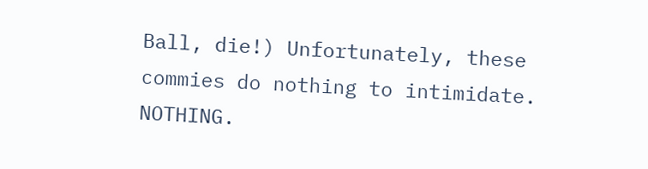Ball, die!) Unfortunately, these commies do nothing to intimidate. NOTHING.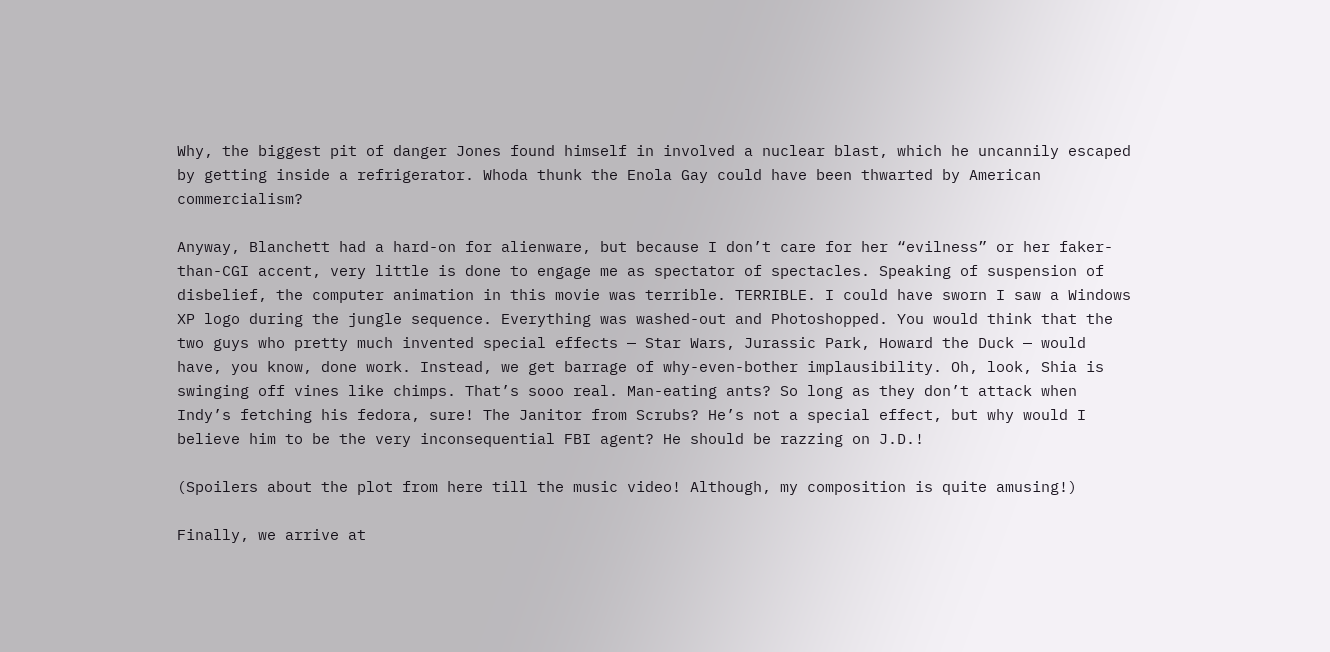Why, the biggest pit of danger Jones found himself in involved a nuclear blast, which he uncannily escaped by getting inside a refrigerator. Whoda thunk the Enola Gay could have been thwarted by American commercialism?

Anyway, Blanchett had a hard-on for alienware, but because I don’t care for her “evilness” or her faker-than-CGI accent, very little is done to engage me as spectator of spectacles. Speaking of suspension of disbelief, the computer animation in this movie was terrible. TERRIBLE. I could have sworn I saw a Windows XP logo during the jungle sequence. Everything was washed-out and Photoshopped. You would think that the two guys who pretty much invented special effects — Star Wars, Jurassic Park, Howard the Duck — would have, you know, done work. Instead, we get barrage of why-even-bother implausibility. Oh, look, Shia is swinging off vines like chimps. That’s sooo real. Man-eating ants? So long as they don’t attack when Indy’s fetching his fedora, sure! The Janitor from Scrubs? He’s not a special effect, but why would I believe him to be the very inconsequential FBI agent? He should be razzing on J.D.!

(Spoilers about the plot from here till the music video! Although, my composition is quite amusing!)

Finally, we arrive at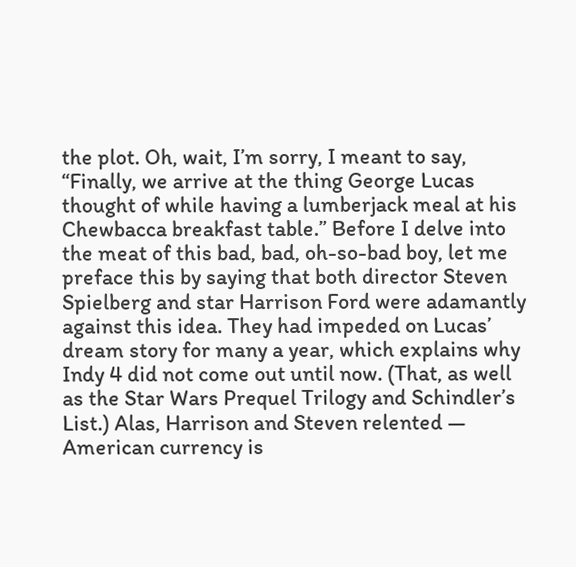the plot. Oh, wait, I’m sorry, I meant to say, “Finally, we arrive at the thing George Lucas thought of while having a lumberjack meal at his Chewbacca breakfast table.” Before I delve into the meat of this bad, bad, oh-so-bad boy, let me preface this by saying that both director Steven Spielberg and star Harrison Ford were adamantly against this idea. They had impeded on Lucas’ dream story for many a year, which explains why Indy 4 did not come out until now. (That, as well as the Star Wars Prequel Trilogy and Schindler’s List.) Alas, Harrison and Steven relented — American currency is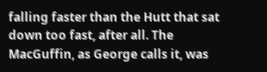falling faster than the Hutt that sat down too fast, after all. The MacGuffin, as George calls it, was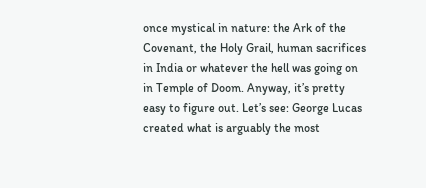once mystical in nature: the Ark of the Covenant, the Holy Grail, human sacrifices in India or whatever the hell was going on in Temple of Doom. Anyway, it’s pretty easy to figure out. Let’s see: George Lucas created what is arguably the most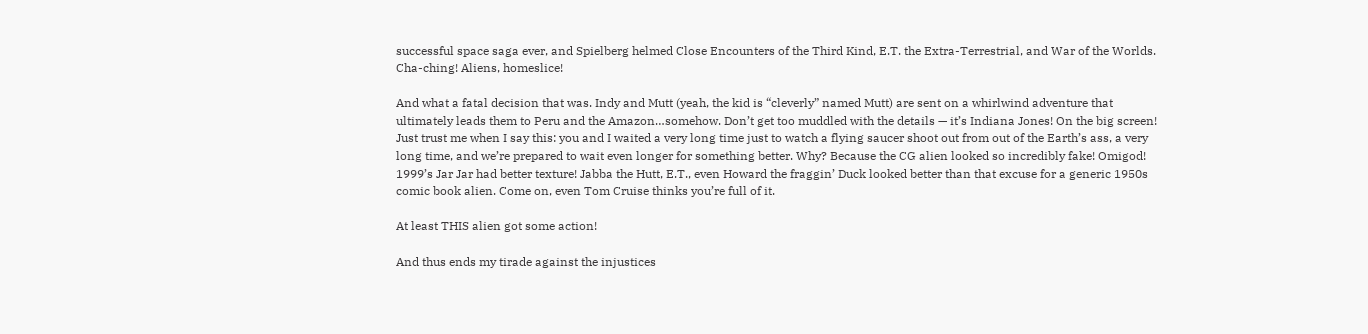successful space saga ever, and Spielberg helmed Close Encounters of the Third Kind, E.T. the Extra-Terrestrial, and War of the Worlds. Cha-ching! Aliens, homeslice!

And what a fatal decision that was. Indy and Mutt (yeah, the kid is “cleverly” named Mutt) are sent on a whirlwind adventure that ultimately leads them to Peru and the Amazon…somehow. Don’t get too muddled with the details — it’s Indiana Jones! On the big screen! Just trust me when I say this: you and I waited a very long time just to watch a flying saucer shoot out from out of the Earth’s ass, a very long time, and we’re prepared to wait even longer for something better. Why? Because the CG alien looked so incredibly fake! Omigod! 1999’s Jar Jar had better texture! Jabba the Hutt, E.T., even Howard the fraggin’ Duck looked better than that excuse for a generic 1950s comic book alien. Come on, even Tom Cruise thinks you’re full of it.

At least THIS alien got some action!

And thus ends my tirade against the injustices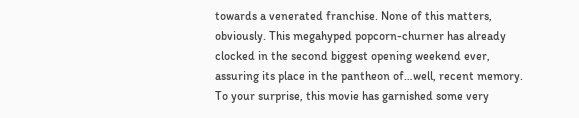towards a venerated franchise. None of this matters, obviously. This megahyped popcorn-churner has already clocked in the second biggest opening weekend ever, assuring its place in the pantheon of…well, recent memory. To your surprise, this movie has garnished some very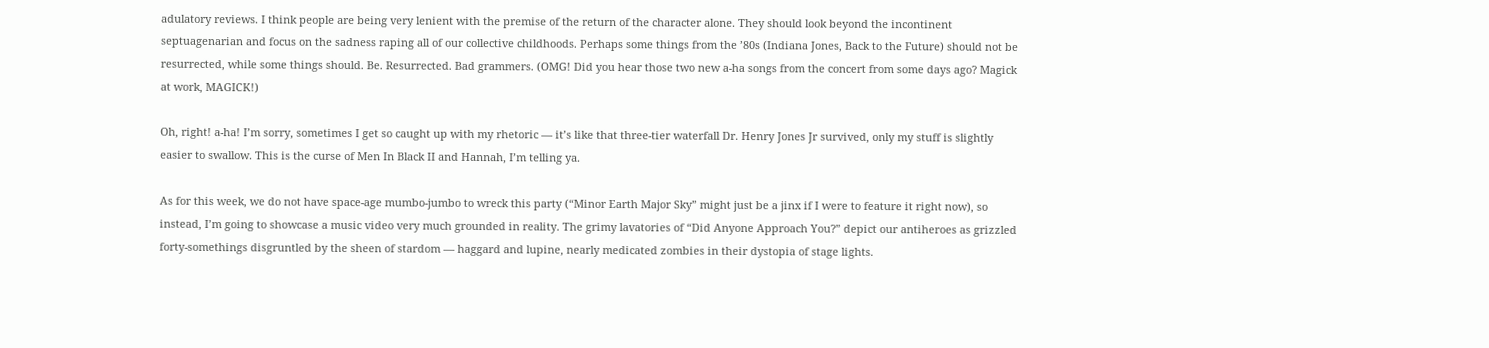adulatory reviews. I think people are being very lenient with the premise of the return of the character alone. They should look beyond the incontinent septuagenarian and focus on the sadness raping all of our collective childhoods. Perhaps some things from the ’80s (Indiana Jones, Back to the Future) should not be resurrected, while some things should. Be. Resurrected. Bad grammers. (OMG! Did you hear those two new a-ha songs from the concert from some days ago? Magick at work, MAGICK!)

Oh, right! a-ha! I’m sorry, sometimes I get so caught up with my rhetoric — it’s like that three-tier waterfall Dr. Henry Jones Jr survived, only my stuff is slightly easier to swallow. This is the curse of Men In Black II and Hannah, I’m telling ya.

As for this week, we do not have space-age mumbo-jumbo to wreck this party (“Minor Earth Major Sky” might just be a jinx if I were to feature it right now), so instead, I’m going to showcase a music video very much grounded in reality. The grimy lavatories of “Did Anyone Approach You?” depict our antiheroes as grizzled forty-somethings disgruntled by the sheen of stardom — haggard and lupine, nearly medicated zombies in their dystopia of stage lights.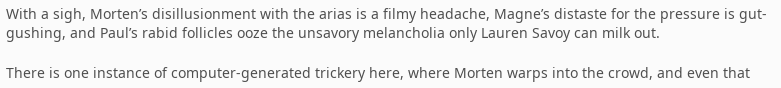With a sigh, Morten’s disillusionment with the arias is a filmy headache, Magne’s distaste for the pressure is gut-gushing, and Paul’s rabid follicles ooze the unsavory melancholia only Lauren Savoy can milk out.

There is one instance of computer-generated trickery here, where Morten warps into the crowd, and even that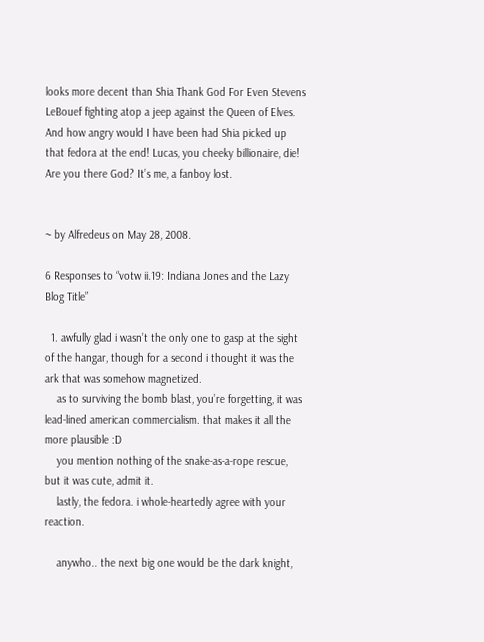looks more decent than Shia Thank God For Even Stevens LeBouef fighting atop a jeep against the Queen of Elves. And how angry would I have been had Shia picked up that fedora at the end! Lucas, you cheeky billionaire, die! Are you there God? It’s me, a fanboy lost.


~ by Alfredeus on May 28, 2008.

6 Responses to “votw ii.19: Indiana Jones and the Lazy Blog Title”

  1. awfully glad i wasn’t the only one to gasp at the sight of the hangar, though for a second i thought it was the ark that was somehow magnetized.
    as to surviving the bomb blast, you’re forgetting, it was lead-lined american commercialism. that makes it all the more plausible :D
    you mention nothing of the snake-as-a-rope rescue, but it was cute, admit it.
    lastly, the fedora. i whole-heartedly agree with your reaction.

    anywho.. the next big one would be the dark knight,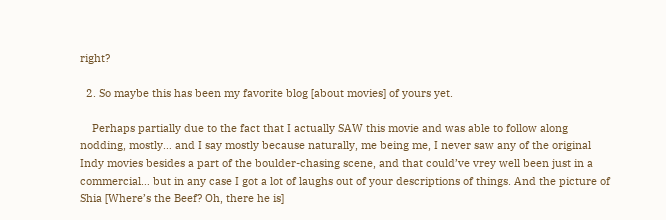right?

  2. So maybe this has been my favorite blog [about movies] of yours yet.

    Perhaps partially due to the fact that I actually SAW this movie and was able to follow along nodding, mostly… and I say mostly because naturally, me being me, I never saw any of the original Indy movies besides a part of the boulder-chasing scene, and that could’ve vrey well been just in a commercial… but in any case I got a lot of laughs out of your descriptions of things. And the picture of Shia [Where’s the Beef? Oh, there he is]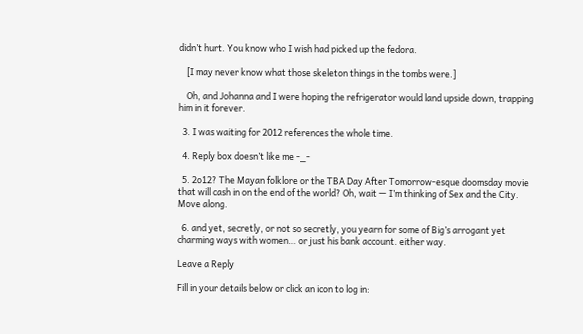didn’t hurt. You know who I wish had picked up the fedora.

    [I may never know what those skeleton things in the tombs were.]

    Oh, and Johanna and I were hoping the refrigerator would land upside down, trapping him in it forever.

  3. I was waiting for 2012 references the whole time.

  4. Reply box doesn’t like me -_-

  5. 2o12? The Mayan folklore or the TBA Day After Tomorrow-esque doomsday movie that will cash in on the end of the world? Oh, wait — I’m thinking of Sex and the City. Move along.

  6. and yet, secretly, or not so secretly, you yearn for some of Big’s arrogant yet charming ways with women… or just his bank account. either way.

Leave a Reply

Fill in your details below or click an icon to log in: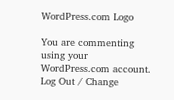WordPress.com Logo

You are commenting using your WordPress.com account. Log Out / Change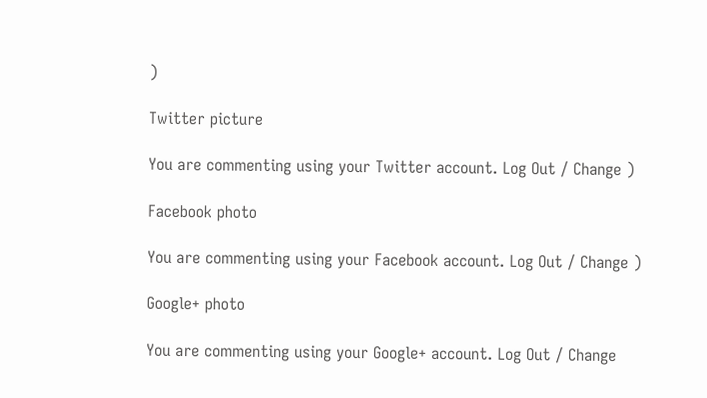)

Twitter picture

You are commenting using your Twitter account. Log Out / Change )

Facebook photo

You are commenting using your Facebook account. Log Out / Change )

Google+ photo

You are commenting using your Google+ account. Log Out / Change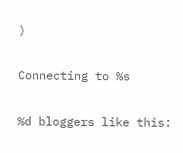)

Connecting to %s

%d bloggers like this: